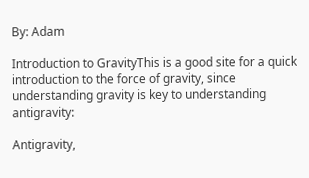By: Adam

Introduction to GravityThis is a good site for a quick introduction to the force of gravity, since understanding gravity is key to understanding antigravity:

Antigravity,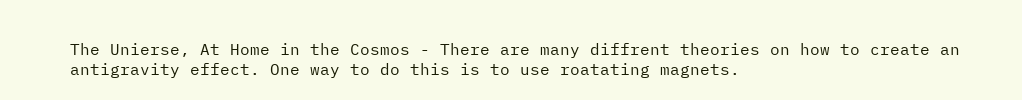The Unierse, At Home in the Cosmos - There are many diffrent theories on how to create an antigravity effect. One way to do this is to use roatating magnets.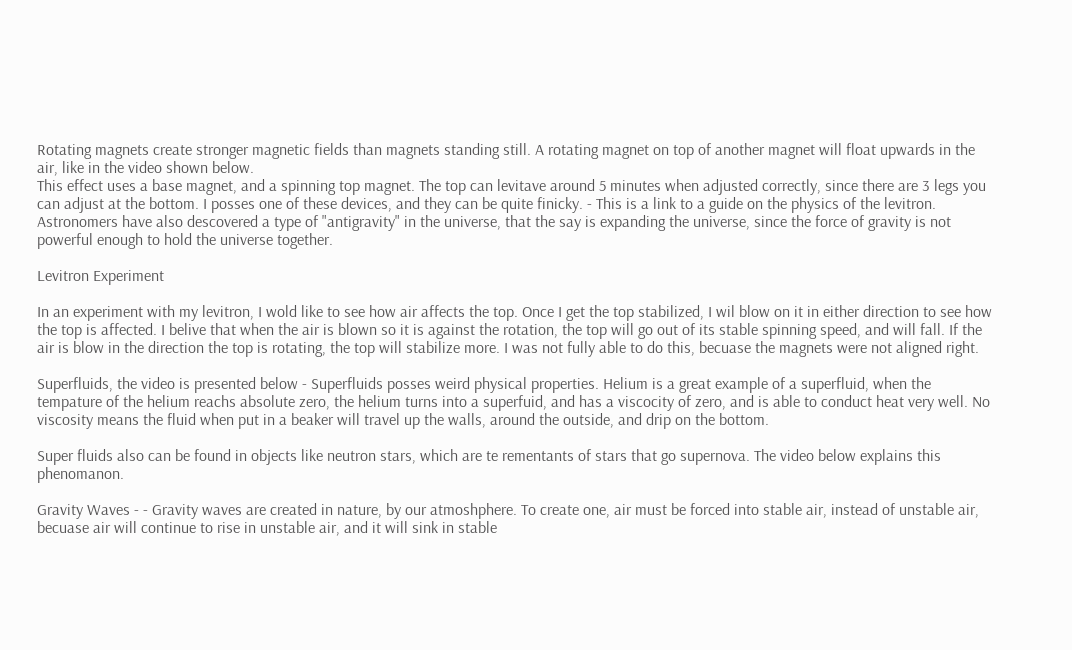Rotating magnets create stronger magnetic fields than magnets standing still. A rotating magnet on top of another magnet will float upwards in the air, like in the video shown below.
This effect uses a base magnet, and a spinning top magnet. The top can levitave around 5 minutes when adjusted correctly, since there are 3 legs you can adjust at the bottom. I posses one of these devices, and they can be quite finicky. - This is a link to a guide on the physics of the levitron. Astronomers have also descovered a type of "antigravity" in the universe, that the say is expanding the universe, since the force of gravity is not powerful enough to hold the universe together.

Levitron Experiment

In an experiment with my levitron, I wold like to see how air affects the top. Once I get the top stabilized, I wil blow on it in either direction to see how the top is affected. I belive that when the air is blown so it is against the rotation, the top will go out of its stable spinning speed, and will fall. If the air is blow in the direction the top is rotating, the top will stabilize more. I was not fully able to do this, becuase the magnets were not aligned right.

Superfluids, the video is presented below - Superfluids posses weird physical properties. Helium is a great example of a superfluid, when the tempature of the helium reachs absolute zero, the helium turns into a superfuid, and has a viscocity of zero, and is able to conduct heat very well. No viscosity means the fluid when put in a beaker will travel up the walls, around the outside, and drip on the bottom.

Super fluids also can be found in objects like neutron stars, which are te rementants of stars that go supernova. The video below explains this phenomanon.

Gravity Waves - - Gravity waves are created in nature, by our atmoshphere. To create one, air must be forced into stable air, instead of unstable air, becuase air will continue to rise in unstable air, and it will sink in stable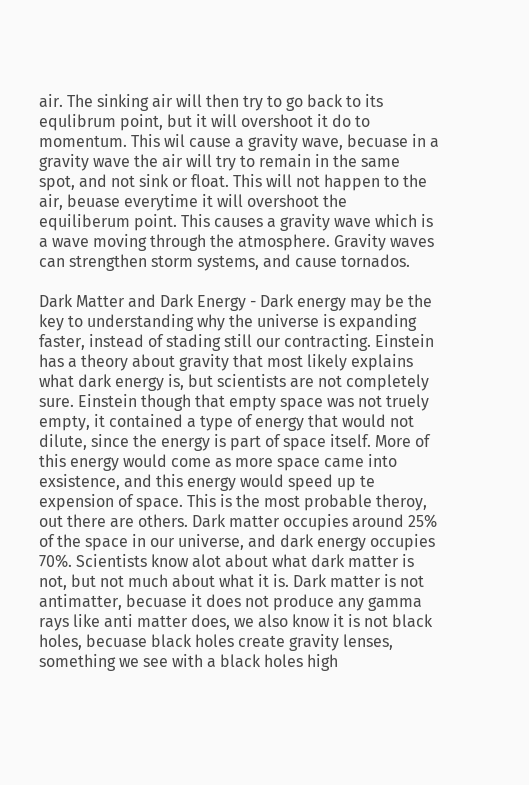air. The sinking air will then try to go back to its equlibrum point, but it will overshoot it do to momentum. This wil cause a gravity wave, becuase in a gravity wave the air will try to remain in the same spot, and not sink or float. This will not happen to the air, beuase everytime it will overshoot the equiliberum point. This causes a gravity wave which is a wave moving through the atmosphere. Gravity waves can strengthen storm systems, and cause tornados.

Dark Matter and Dark Energy - Dark energy may be the key to understanding why the universe is expanding faster, instead of stading still our contracting. Einstein has a theory about gravity that most likely explains what dark energy is, but scientists are not completely sure. Einstein though that empty space was not truely empty, it contained a type of energy that would not dilute, since the energy is part of space itself. More of this energy would come as more space came into exsistence, and this energy would speed up te expension of space. This is the most probable theroy, out there are others. Dark matter occupies around 25% of the space in our universe, and dark energy occupies 70%. Scientists know alot about what dark matter is not, but not much about what it is. Dark matter is not antimatter, becuase it does not produce any gamma rays like anti matter does, we also know it is not black holes, becuase black holes create gravity lenses, something we see with a black holes high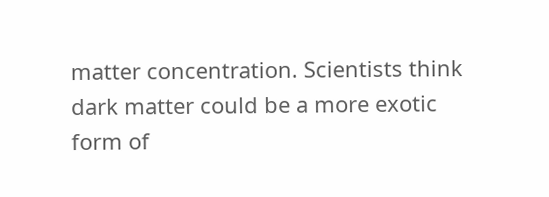matter concentration. Scientists think dark matter could be a more exotic form of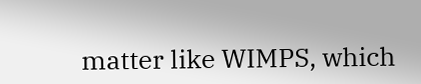matter like WIMPS, which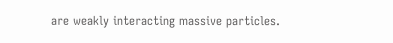are weakly interacting massive particles.